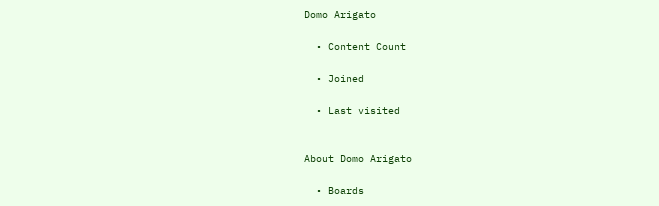Domo Arigato

  • Content Count

  • Joined

  • Last visited


About Domo Arigato

  • Boards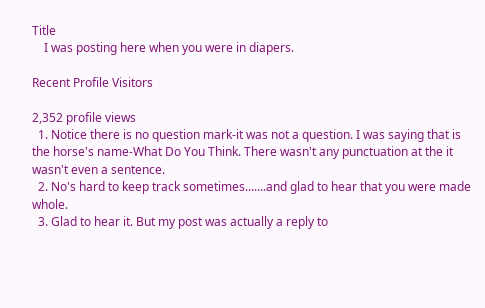Title
    I was posting here when you were in diapers.

Recent Profile Visitors

2,352 profile views
  1. Notice there is no question mark-it was not a question. I was saying that is the horse's name-What Do You Think. There wasn't any punctuation at the it wasn't even a sentence.
  2. No's hard to keep track sometimes.......and glad to hear that you were made whole.
  3. Glad to hear it. But my post was actually a reply to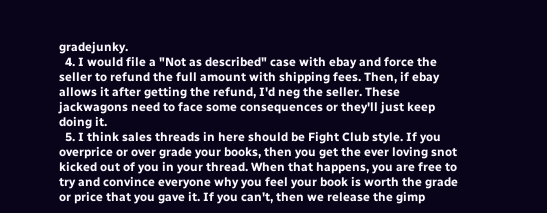gradejunky.
  4. I would file a "Not as described" case with ebay and force the seller to refund the full amount with shipping fees. Then, if ebay allows it after getting the refund, I'd neg the seller. These jackwagons need to face some consequences or they'll just keep doing it.
  5. I think sales threads in here should be Fight Club style. If you overprice or over grade your books, then you get the ever loving snot kicked out of you in your thread. When that happens, you are free to try and convince everyone why you feel your book is worth the grade or price that you gave it. If you can't, then we release the gimp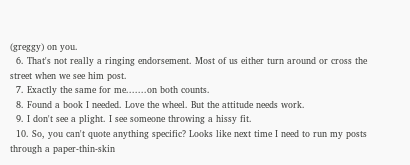(greggy) on you.
  6. That's not really a ringing endorsement. Most of us either turn around or cross the street when we see him post.
  7. Exactly the same for me.......on both counts.
  8. Found a book I needed. Love the wheel. But the attitude needs work.
  9. I don't see a plight. I see someone throwing a hissy fit.
  10. So, you can't quote anything specific? Looks like next time I need to run my posts through a paper-thin-skin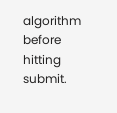algorithm before hitting submit.